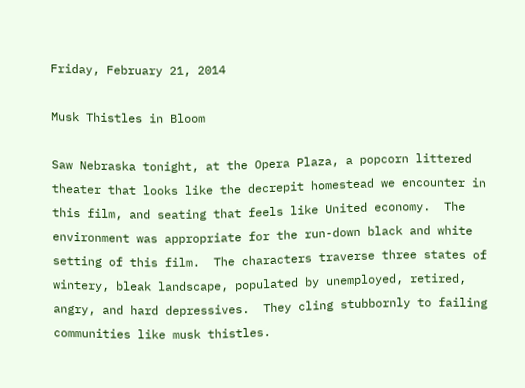Friday, February 21, 2014

Musk Thistles in Bloom

Saw Nebraska tonight, at the Opera Plaza, a popcorn littered theater that looks like the decrepit homestead we encounter in this film, and seating that feels like United economy.  The environment was appropriate for the run-down black and white setting of this film.  The characters traverse three states of wintery, bleak landscape, populated by unemployed, retired, angry, and hard depressives.  They cling stubbornly to failing communities like musk thistles.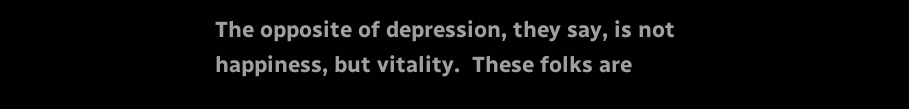The opposite of depression, they say, is not happiness, but vitality.  These folks are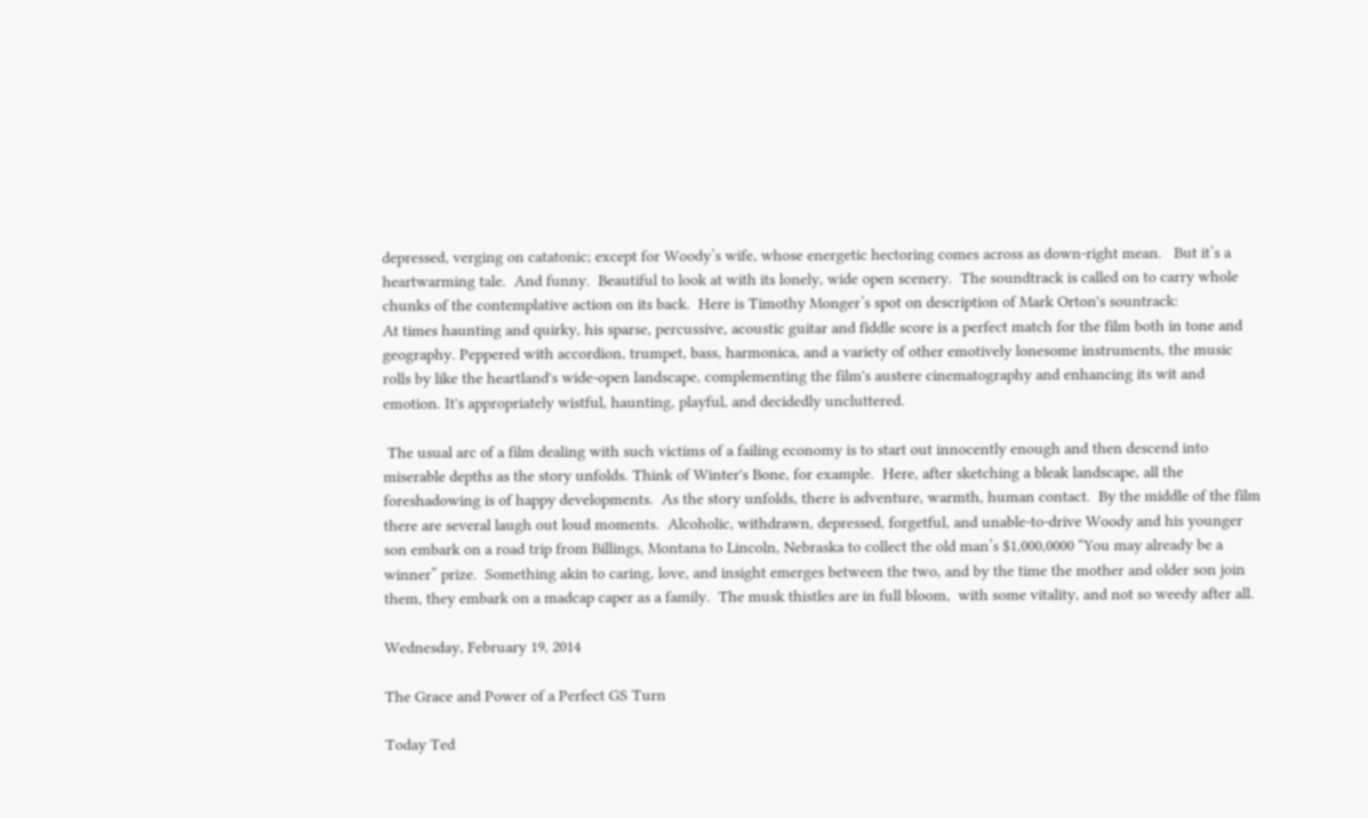depressed, verging on catatonic; except for Woody’s wife, whose energetic hectoring comes across as down-right mean.   But it’s a heartwarming tale.  And funny.  Beautiful to look at with its lonely, wide open scenery.  The soundtrack is called on to carry whole chunks of the contemplative action on its back.  Here is Timothy Monger’s spot on description of Mark Orton's sountrack:
At times haunting and quirky, his sparse, percussive, acoustic guitar and fiddle score is a perfect match for the film both in tone and geography. Peppered with accordion, trumpet, bass, harmonica, and a variety of other emotively lonesome instruments, the music rolls by like the heartland's wide-open landscape, complementing the film's austere cinematography and enhancing its wit and emotion. It's appropriately wistful, haunting, playful, and decidedly uncluttered.

 The usual arc of a film dealing with such victims of a failing economy is to start out innocently enough and then descend into miserable depths as the story unfolds. Think of Winter's Bone, for example.  Here, after sketching a bleak landscape, all the foreshadowing is of happy developments.  As the story unfolds, there is adventure, warmth, human contact.  By the middle of the film there are several laugh out loud moments.  Alcoholic, withdrawn, depressed, forgetful, and unable-to-drive Woody and his younger son embark on a road trip from Billings, Montana to Lincoln, Nebraska to collect the old man’s $1,000,0000 “You may already be a winner” prize.  Something akin to caring, love, and insight emerges between the two, and by the time the mother and older son join them, they embark on a madcap caper as a family.  The musk thistles are in full bloom,  with some vitality, and not so weedy after all.

Wednesday, February 19, 2014

The Grace and Power of a Perfect GS Turn

Today Ted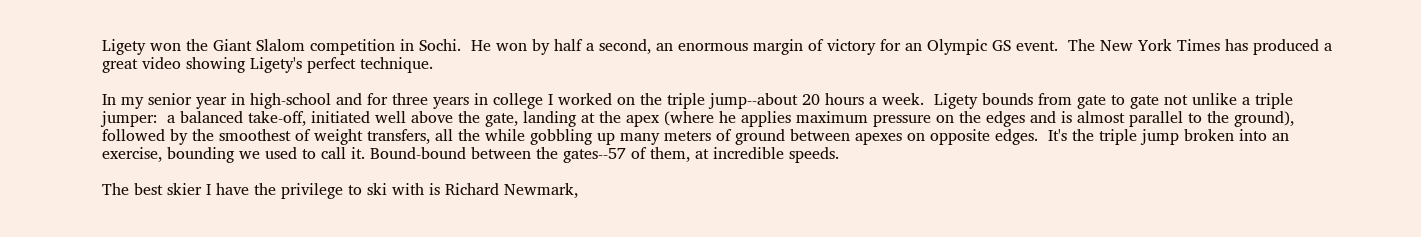Ligety won the Giant Slalom competition in Sochi.  He won by half a second, an enormous margin of victory for an Olympic GS event.  The New York Times has produced a great video showing Ligety's perfect technique.

In my senior year in high-school and for three years in college I worked on the triple jump--about 20 hours a week.  Ligety bounds from gate to gate not unlike a triple jumper:  a balanced take-off, initiated well above the gate, landing at the apex (where he applies maximum pressure on the edges and is almost parallel to the ground), followed by the smoothest of weight transfers, all the while gobbling up many meters of ground between apexes on opposite edges.  It's the triple jump broken into an exercise, bounding we used to call it. Bound-bound between the gates--57 of them, at incredible speeds.

The best skier I have the privilege to ski with is Richard Newmark,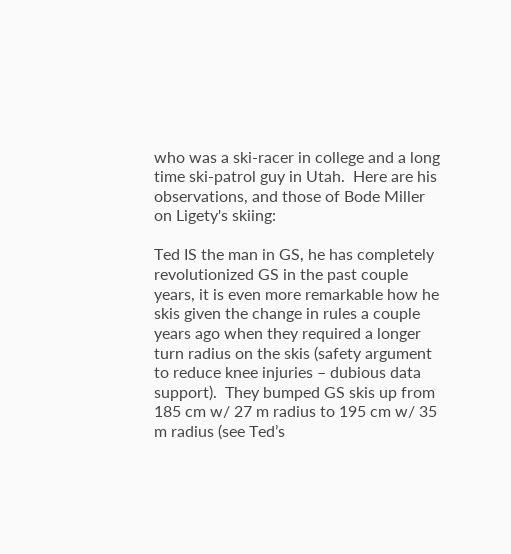who was a ski-racer in college and a long time ski-patrol guy in Utah.  Here are his observations, and those of Bode Miller on Ligety's skiing:

Ted IS the man in GS, he has completely revolutionized GS in the past couple years, it is even more remarkable how he skis given the change in rules a couple years ago when they required a longer turn radius on the skis (safety argument to reduce knee injuries – dubious data support).  They bumped GS skis up from 185 cm w/ 27 m radius to 195 cm w/ 35 m radius (see Ted’s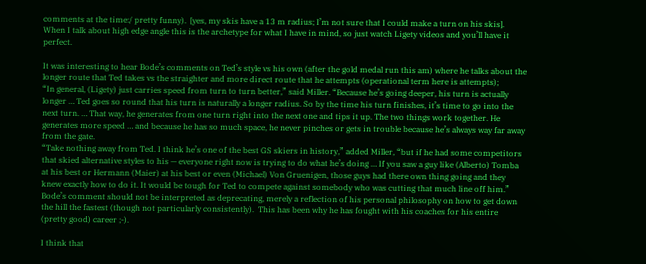comments at the time:/ pretty funny).  [yes, my skis have a 13 m radius; I’m not sure that I could make a turn on his skis]. When I talk about high edge angle this is the archetype for what I have in mind, so just watch Ligety videos and you’ll have it perfect.

It was interesting to hear Bode’s comments on Ted’s style vs his own (after the gold medal run this am) where he talks about the longer route that Ted takes vs the straighter and more direct route that he attempts (operational term here is attempts);
“In general, (Ligety) just carries speed from turn to turn better,” said Miller. “Because he’s going deeper, his turn is actually longer … Ted goes so round that his turn is naturally a longer radius. So by the time his turn finishes, it’s time to go into the next turn. … That way, he generates from one turn right into the next one and tips it up. The two things work together. He generates more speed … and because he has so much space, he never pinches or gets in trouble because he’s always way far away from the gate.
“Take nothing away from Ted. I think he’s one of the best GS skiers in history,” added Miller, “but if he had some competitors that skied alternative styles to his — everyone right now is trying to do what he’s doing … If you saw a guy like (Alberto) Tomba at his best or Hermann (Maier) at his best or even (Michael) Von Gruenigen, those guys had there own thing going and they knew exactly how to do it. It would be tough for Ted to compete against somebody who was cutting that much line off him.”
Bode’s comment should not be interpreted as deprecating, merely a reflection of his personal philosophy on how to get down the hill the fastest (though not particularly consistently).  This has been why he has fought with his coaches for his entire (pretty good) career ;-).

I think that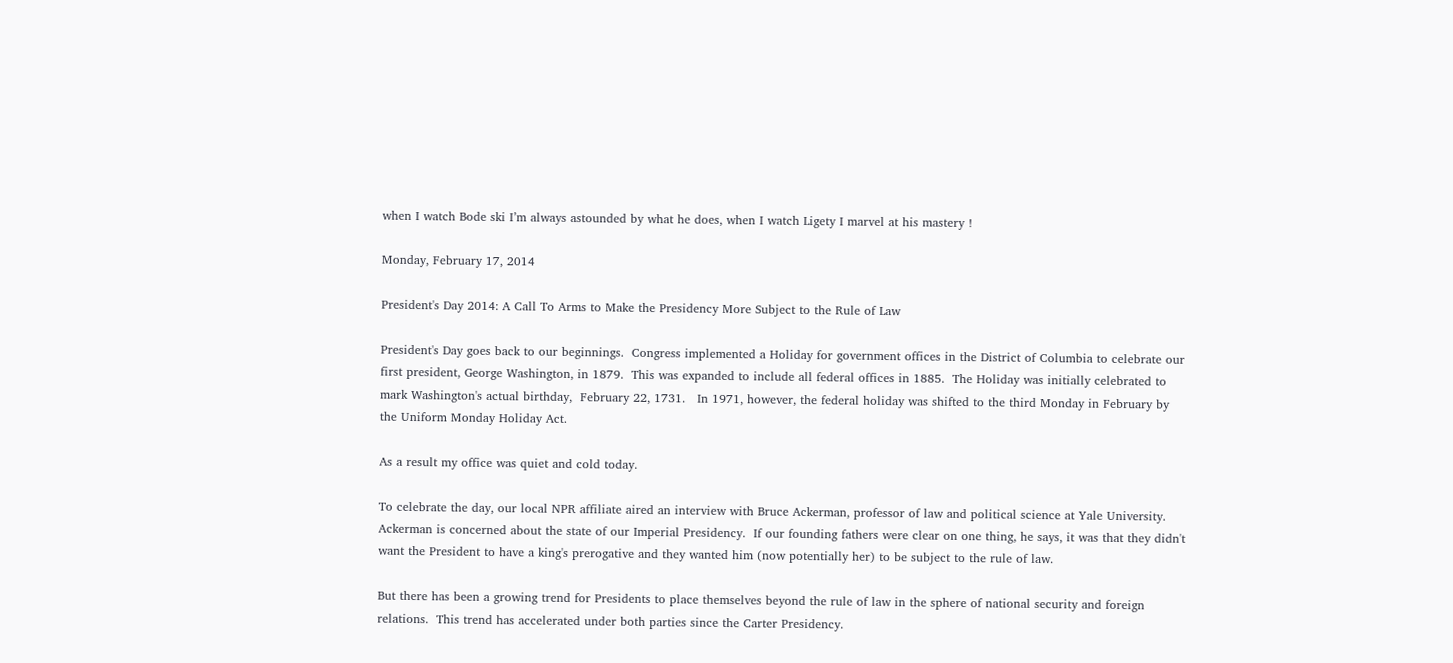when I watch Bode ski I’m always astounded by what he does, when I watch Ligety I marvel at his mastery !

Monday, February 17, 2014

President's Day 2014: A Call To Arms to Make the Presidency More Subject to the Rule of Law

President's Day goes back to our beginnings.  Congress implemented a Holiday for government offices in the District of Columbia to celebrate our first president, George Washington, in 1879.  This was expanded to include all federal offices in 1885.  The Holiday was initially celebrated to mark Washington's actual birthday,  February 22, 1731.   In 1971, however, the federal holiday was shifted to the third Monday in February by the Uniform Monday Holiday Act.

As a result my office was quiet and cold today.

To celebrate the day, our local NPR affiliate aired an interview with Bruce Ackerman, professor of law and political science at Yale University.  Ackerman is concerned about the state of our Imperial Presidency.  If our founding fathers were clear on one thing, he says, it was that they didn't want the President to have a king's prerogative and they wanted him (now potentially her) to be subject to the rule of law.

But there has been a growing trend for Presidents to place themselves beyond the rule of law in the sphere of national security and foreign relations.  This trend has accelerated under both parties since the Carter Presidency.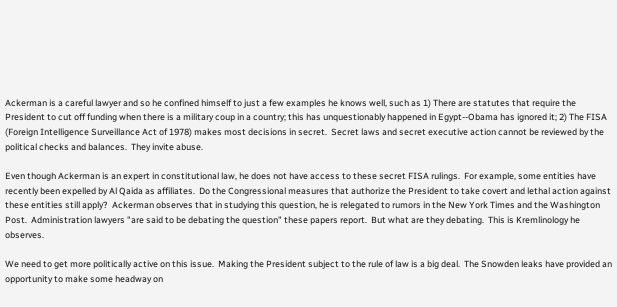Ackerman is a careful lawyer and so he confined himself to just a few examples he knows well, such as 1) There are statutes that require the President to cut off funding when there is a military coup in a country; this has unquestionably happened in Egypt--Obama has ignored it; 2) The FISA (Foreign Intelligence Surveillance Act of 1978) makes most decisions in secret.  Secret laws and secret executive action cannot be reviewed by the political checks and balances.  They invite abuse.

Even though Ackerman is an expert in constitutional law, he does not have access to these secret FISA rulings.  For example, some entities have recently been expelled by Al Qaida as affiliates.  Do the Congressional measures that authorize the President to take covert and lethal action against these entities still apply?  Ackerman observes that in studying this question, he is relegated to rumors in the New York Times and the Washington Post.  Administration lawyers "are said to be debating the question" these papers report.  But what are they debating.  This is Kremlinology he observes.

We need to get more politically active on this issue.  Making the President subject to the rule of law is a big deal.  The Snowden leaks have provided an opportunity to make some headway on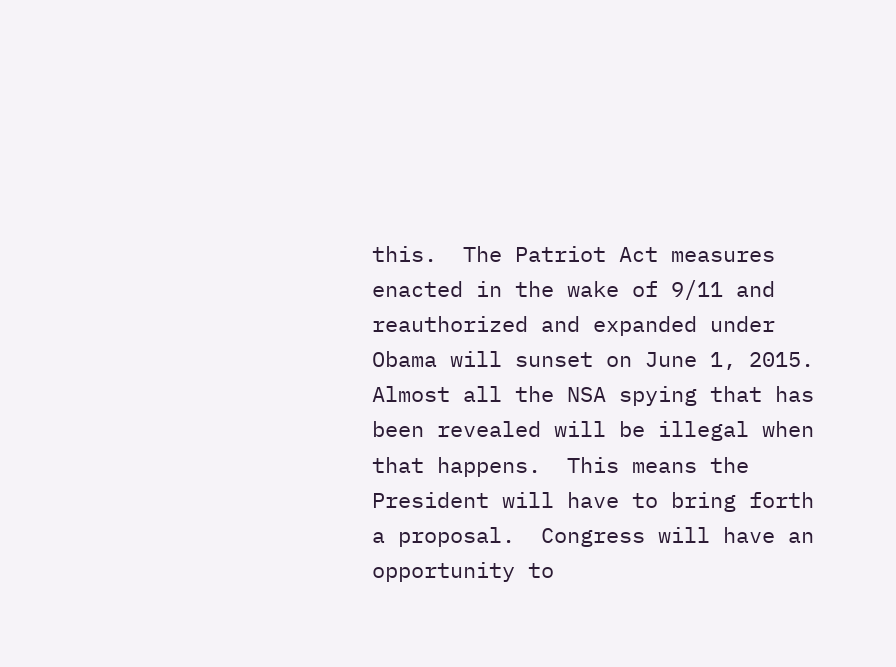this.  The Patriot Act measures enacted in the wake of 9/11 and reauthorized and expanded under Obama will sunset on June 1, 2015.  Almost all the NSA spying that has been revealed will be illegal when that happens.  This means the President will have to bring forth a proposal.  Congress will have an opportunity to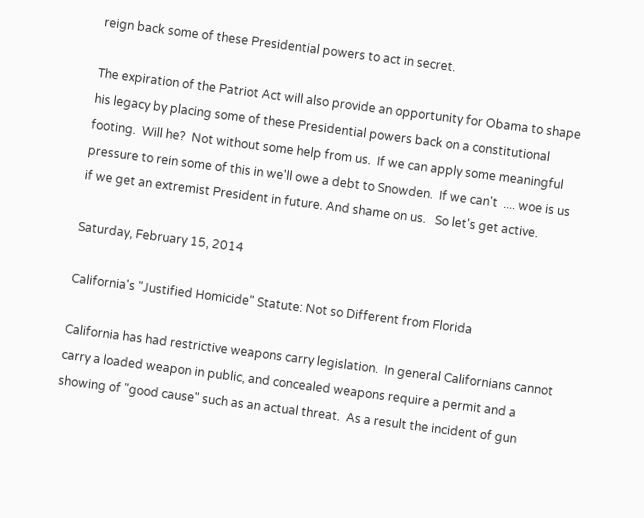reign back some of these Presidential powers to act in secret.

The expiration of the Patriot Act will also provide an opportunity for Obama to shape his legacy by placing some of these Presidential powers back on a constitutional footing.  Will he?  Not without some help from us.  If we can apply some meaningful pressure to rein some of this in we'll owe a debt to Snowden.  If we can't  .... woe is us if we get an extremist President in future. And shame on us.   So let's get active.

Saturday, February 15, 2014

California's "Justified Homicide" Statute: Not so Different from Florida

California has had restrictive weapons carry legislation.  In general Californians cannot carry a loaded weapon in public, and concealed weapons require a permit and a showing of "good cause" such as an actual threat.  As a result the incident of gun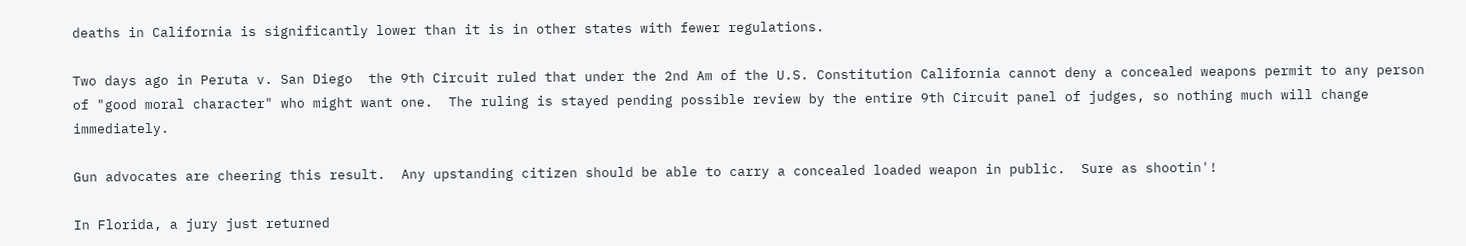deaths in California is significantly lower than it is in other states with fewer regulations.

Two days ago in Peruta v. San Diego  the 9th Circuit ruled that under the 2nd Am of the U.S. Constitution California cannot deny a concealed weapons permit to any person of "good moral character" who might want one.  The ruling is stayed pending possible review by the entire 9th Circuit panel of judges, so nothing much will change immediately.

Gun advocates are cheering this result.  Any upstanding citizen should be able to carry a concealed loaded weapon in public.  Sure as shootin'!

In Florida, a jury just returned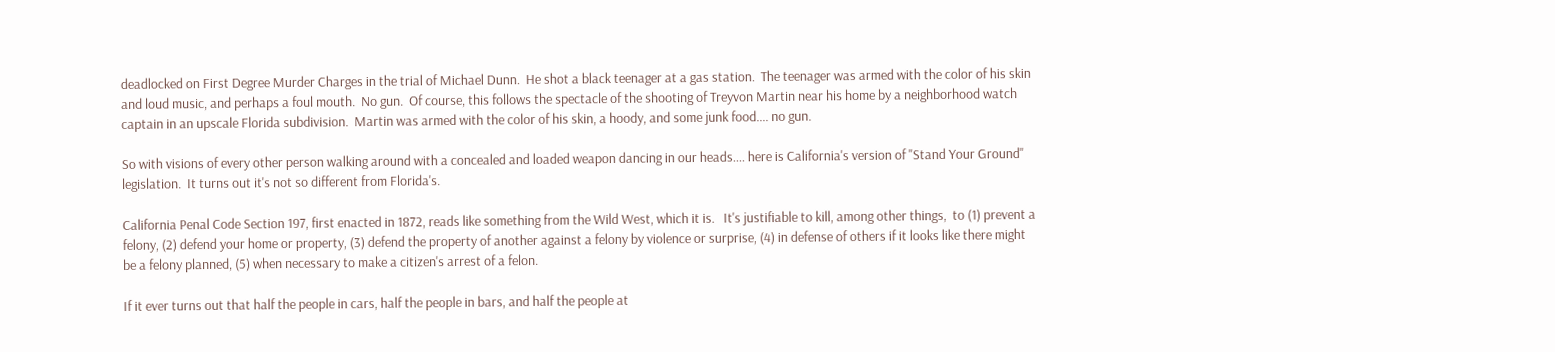deadlocked on First Degree Murder Charges in the trial of Michael Dunn.  He shot a black teenager at a gas station.  The teenager was armed with the color of his skin and loud music, and perhaps a foul mouth.  No gun.  Of course, this follows the spectacle of the shooting of Treyvon Martin near his home by a neighborhood watch captain in an upscale Florida subdivision.  Martin was armed with the color of his skin, a hoody, and some junk food.... no gun.

So with visions of every other person walking around with a concealed and loaded weapon dancing in our heads.... here is California's version of "Stand Your Ground" legislation.  It turns out it's not so different from Florida's.

California Penal Code Section 197, first enacted in 1872, reads like something from the Wild West, which it is.   It's justifiable to kill, among other things,  to (1) prevent a felony, (2) defend your home or property, (3) defend the property of another against a felony by violence or surprise, (4) in defense of others if it looks like there might be a felony planned, (5) when necessary to make a citizen's arrest of a felon.

If it ever turns out that half the people in cars, half the people in bars, and half the people at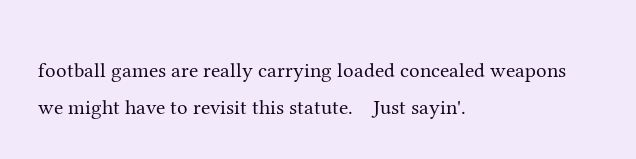football games are really carrying loaded concealed weapons we might have to revisit this statute.    Just sayin'.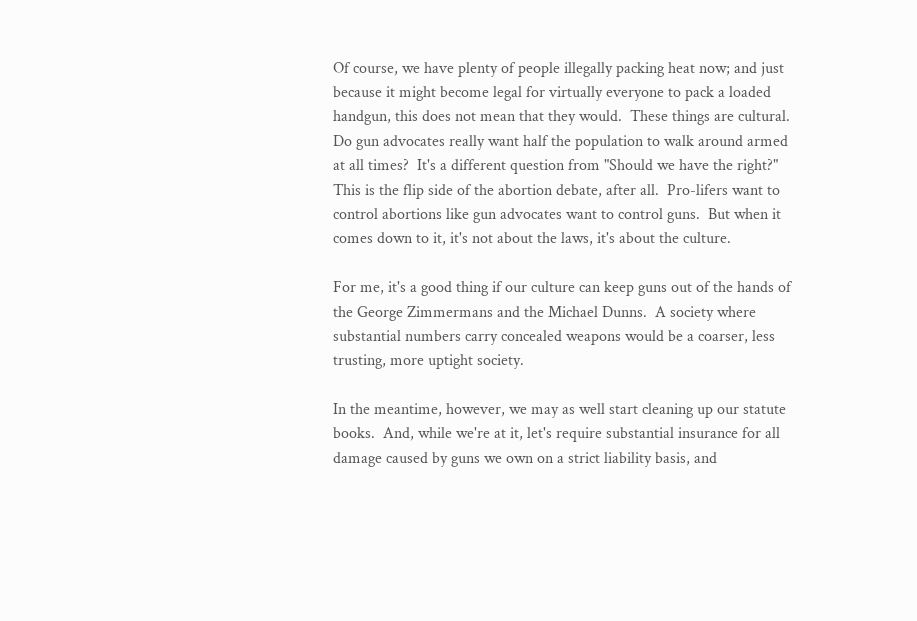Of course, we have plenty of people illegally packing heat now; and just because it might become legal for virtually everyone to pack a loaded handgun, this does not mean that they would.  These things are cultural.  Do gun advocates really want half the population to walk around armed at all times?  It's a different question from "Should we have the right?"  This is the flip side of the abortion debate, after all.  Pro-lifers want to control abortions like gun advocates want to control guns.  But when it comes down to it, it's not about the laws, it's about the culture.

For me, it's a good thing if our culture can keep guns out of the hands of the George Zimmermans and the Michael Dunns.  A society where substantial numbers carry concealed weapons would be a coarser, less trusting, more uptight society.

In the meantime, however, we may as well start cleaning up our statute books.  And, while we're at it, let's require substantial insurance for all damage caused by guns we own on a strict liability basis, and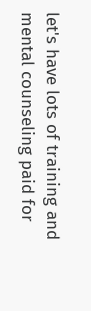let's have lots of training and mental counseling paid for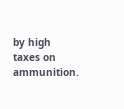by high taxes on ammunition.